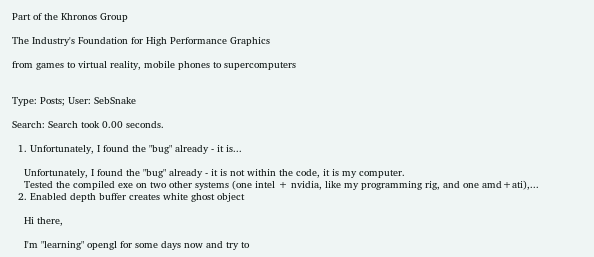Part of the Khronos Group

The Industry's Foundation for High Performance Graphics

from games to virtual reality, mobile phones to supercomputers


Type: Posts; User: SebSnake

Search: Search took 0.00 seconds.

  1. Unfortunately, I found the "bug" already - it is...

    Unfortunately, I found the "bug" already - it is not within the code, it is my computer.
    Tested the compiled exe on two other systems (one intel + nvidia, like my programming rig, and one amd+ati),...
  2. Enabled depth buffer creates white ghost object

    Hi there,

    I'm "learning" opengl for some days now and try to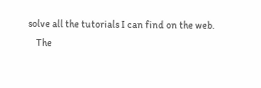solve all the tutorials I can find on the web.
    The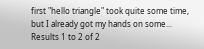first "hello triangle" took quite some time, but I already got my hands on some...
Results 1 to 2 of 2